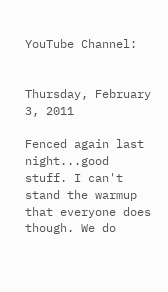YouTube Channel:


Thursday, February 3, 2011

Fenced again last night...good stuff. I can't stand the warmup that everyone does though. We do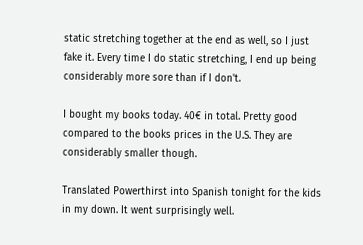static stretching together at the end as well, so I just fake it. Every time I do static stretching, I end up being considerably more sore than if I don't.

I bought my books today. 40€ in total. Pretty good compared to the books prices in the U.S. They are considerably smaller though.

Translated Powerthirst into Spanish tonight for the kids in my down. It went surprisingly well.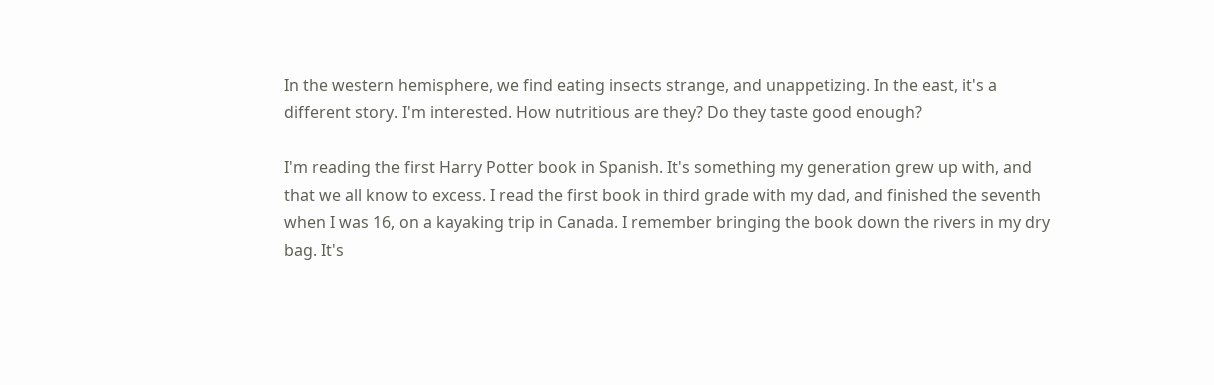In the western hemisphere, we find eating insects strange, and unappetizing. In the east, it's a different story. I'm interested. How nutritious are they? Do they taste good enough?

I'm reading the first Harry Potter book in Spanish. It's something my generation grew up with, and that we all know to excess. I read the first book in third grade with my dad, and finished the seventh when I was 16, on a kayaking trip in Canada. I remember bringing the book down the rivers in my dry bag. It's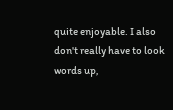quite enjoyable. I also don't really have to look words up,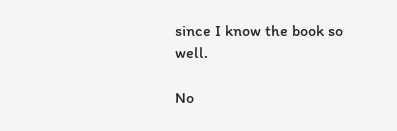since I know the book so well.

No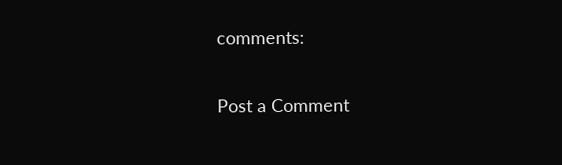comments:

Post a Comment